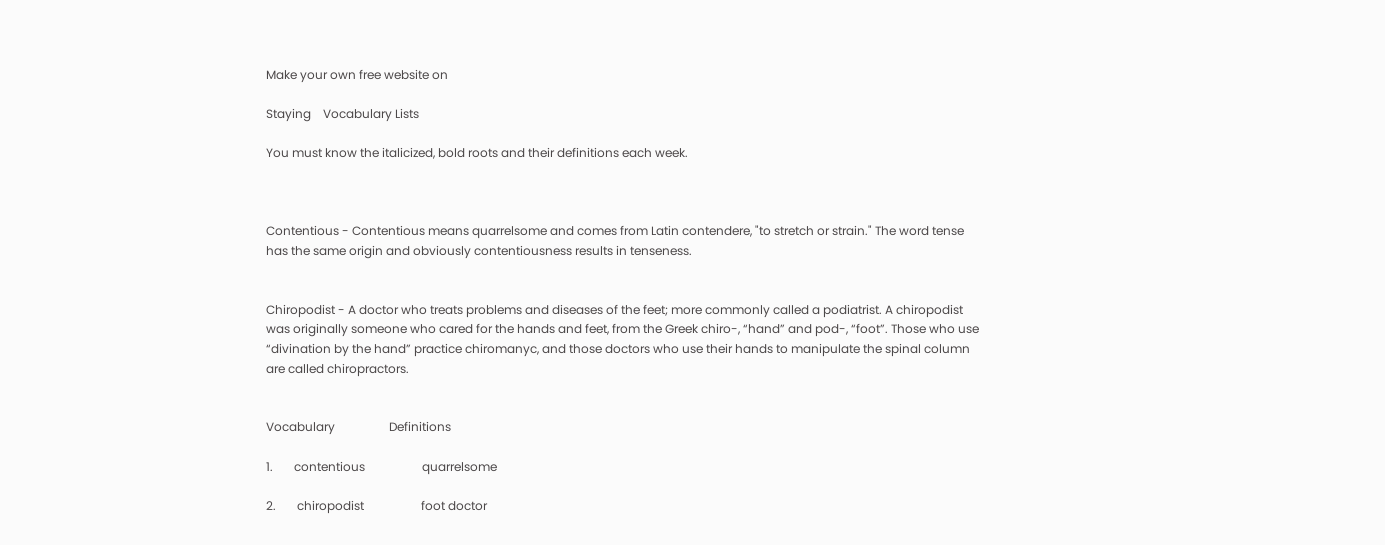Make your own free website on

Staying    Vocabulary Lists

You must know the italicized, bold roots and their definitions each week.



Contentious - Contentious means quarrelsome and comes from Latin contendere, "to stretch or strain." The word tense has the same origin and obviously contentiousness results in tenseness.


Chiropodist - A doctor who treats problems and diseases of the feet; more commonly called a podiatrist. A chiropodist was originally someone who cared for the hands and feet, from the Greek chiro-, “hand” and pod-, “foot”. Those who use “divination by the hand” practice chiromanyc, and those doctors who use their hands to manipulate the spinal column are called chiropractors.


Vocabulary                  Definitions

1.       contentious                   quarrelsome

2.       chiropodist                   foot doctor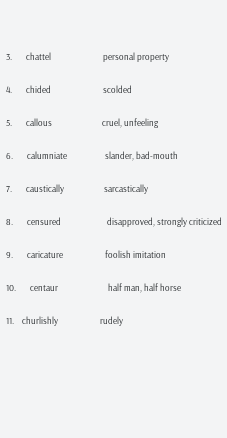3.       chattel                          personal property

4.       chided                          scolded

5.       callous                         cruel, unfeeling

6.       calumniate                   slander, bad-mouth

7.       caustically                    sarcastically

8.       censured                       disapproved, strongly criticized

9.       caricature                     foolish imitation

10.       centaur                         half man, half horse

11.    churlishly                     rudely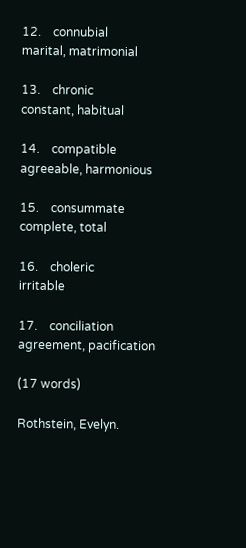12.    connubial                     marital, matrimonial

13.    chronic                         constant, habitual

14.    compatible                   agreeable, harmonious

15.    consummate                 complete, total

16.    choleric                        irritable

17.    conciliation                  agreement, pacification

(17 words)

Rothstein, Evelyn.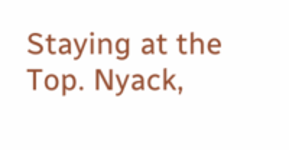Staying at the Top. Nyack,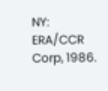NY: ERA/CCR Corp, 1986.